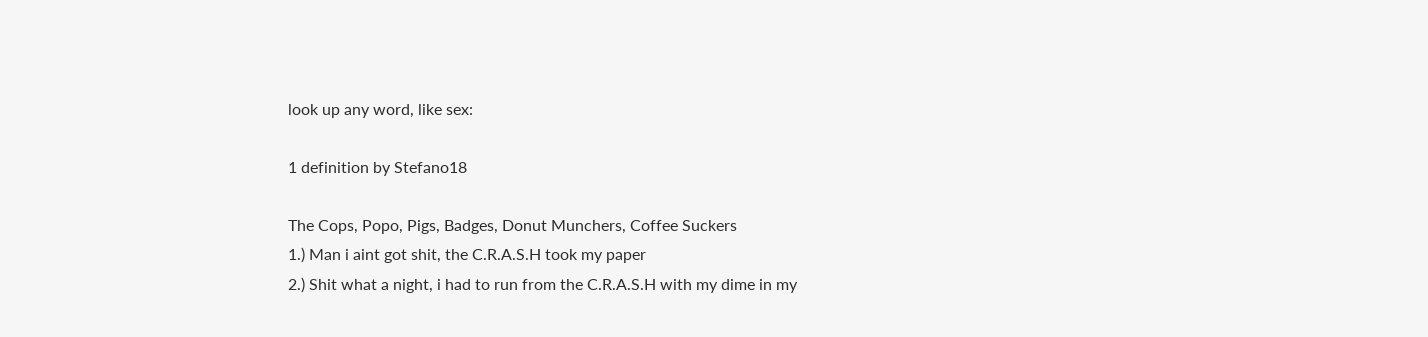look up any word, like sex:

1 definition by Stefano18

The Cops, Popo, Pigs, Badges, Donut Munchers, Coffee Suckers
1.) Man i aint got shit, the C.R.A.S.H took my paper
2.) Shit what a night, i had to run from the C.R.A.S.H with my dime in my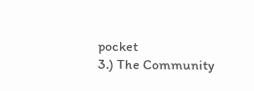pocket
3.) The Community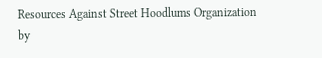Resources Against Street Hoodlums Organization
by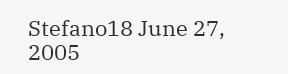Stefano18 June 27, 2005